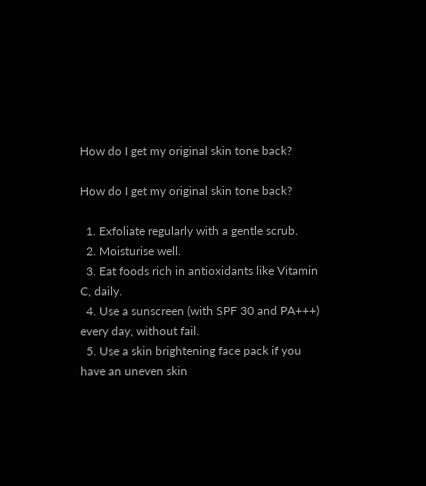How do I get my original skin tone back?

How do I get my original skin tone back?

  1. Exfoliate regularly with a gentle scrub.
  2. Moisturise well.
  3. Eat foods rich in antioxidants like Vitamin C, daily.
  4. Use a sunscreen (with SPF 30 and PA+++) every day, without fail.
  5. Use a skin brightening face pack if you have an uneven skin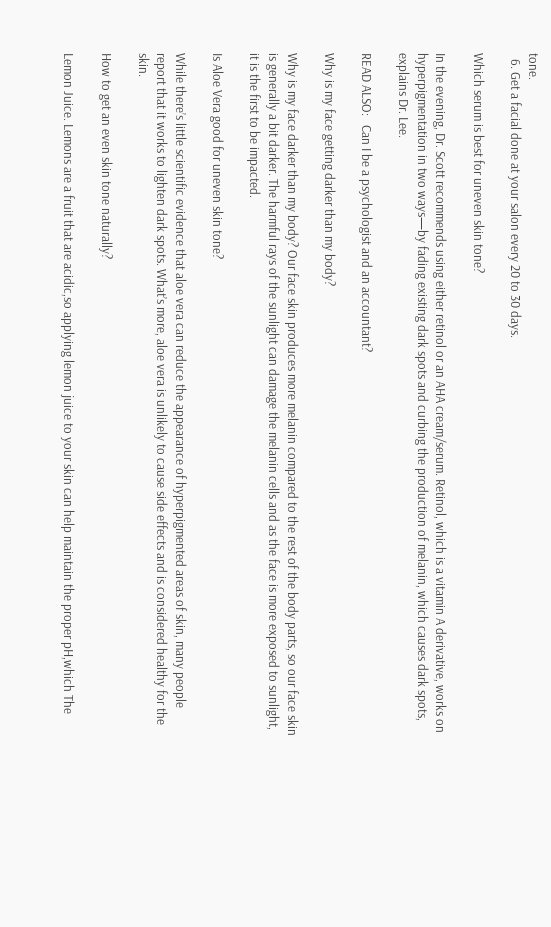tone.
  6. Get a facial done at your salon every 20 to 30 days.

Which serum is best for uneven skin tone?

In the evening, Dr. Scott recommends using either retinol or an AHA cream/serum. Retinol, which is a vitamin A derivative, works on hyperpigmentation in two ways—by fading existing dark spots and curbing the production of melanin, which causes dark spots, explains Dr. Lee.

READ ALSO:   Can I be a psychologist and an accountant?

Why is my face getting darker than my body?

Why is my face darker than my body? Our face skin produces more melanin compared to the rest of the body parts, so our face skin is generally a bit darker. The harmful rays of the sunlight can damage the melanin cells and as the face is more exposed to sunlight, it is the first to be impacted.

Is Aloe Vera good for uneven skin tone?

While there’s little scientific evidence that aloe vera can reduce the appearance of hyperpigmented areas of skin, many people report that it works to lighten dark spots. What’s more, aloe vera is unlikely to cause side effects and is considered healthy for the skin.

How to get an even skin tone naturally?

Lemon Juice. Lemons are a fruit that are acidic,so applying lemon juice to your skin can help maintain the proper pH,which The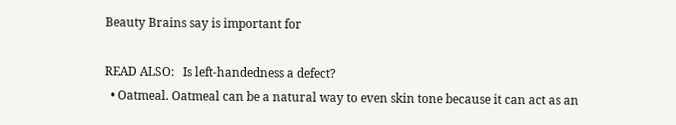Beauty Brains say is important for

READ ALSO:   Is left-handedness a defect?
  • Oatmeal. Oatmeal can be a natural way to even skin tone because it can act as an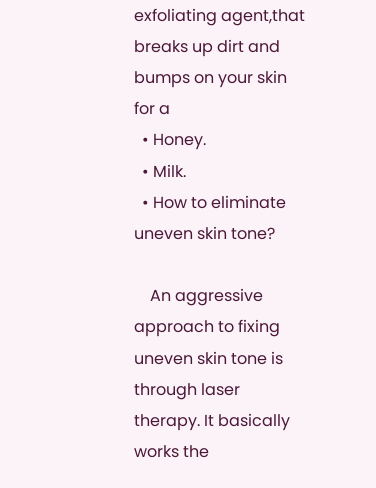exfoliating agent,that breaks up dirt and bumps on your skin for a
  • Honey.
  • Milk.
  • How to eliminate uneven skin tone?

    An aggressive approach to fixing uneven skin tone is through laser therapy. It basically works the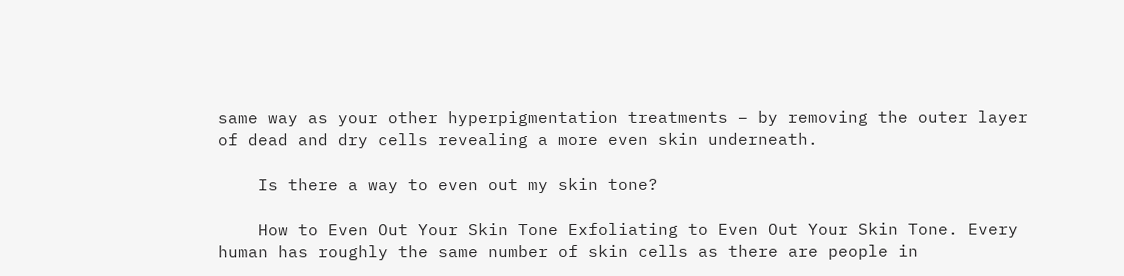same way as your other hyperpigmentation treatments – by removing the outer layer of dead and dry cells revealing a more even skin underneath.

    Is there a way to even out my skin tone?

    How to Even Out Your Skin Tone Exfoliating to Even Out Your Skin Tone. Every human has roughly the same number of skin cells as there are people in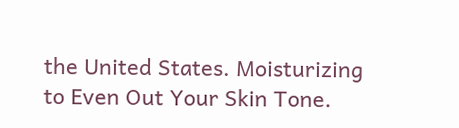the United States. Moisturizing to Even Out Your Skin Tone.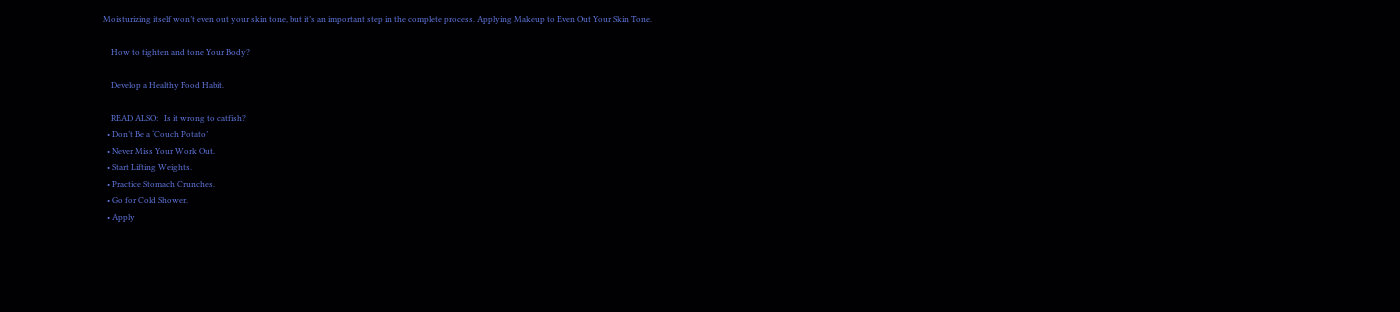Moisturizing itself won’t even out your skin tone, but it’s an important step in the complete process. Applying Makeup to Even Out Your Skin Tone.

    How to tighten and tone Your Body?

    Develop a Healthy Food Habit.

    READ ALSO:   Is it wrong to catfish?
  • Don’t Be a ‘Couch Potato’
  • Never Miss Your Work Out.
  • Start Lifting Weights.
  • Practice Stomach Crunches.
  • Go for Cold Shower.
  • Apply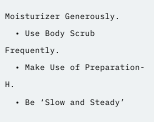Moisturizer Generously.
  • Use Body Scrub Frequently.
  • Make Use of Preparation-H.
  • Be ‘Slow and Steady’